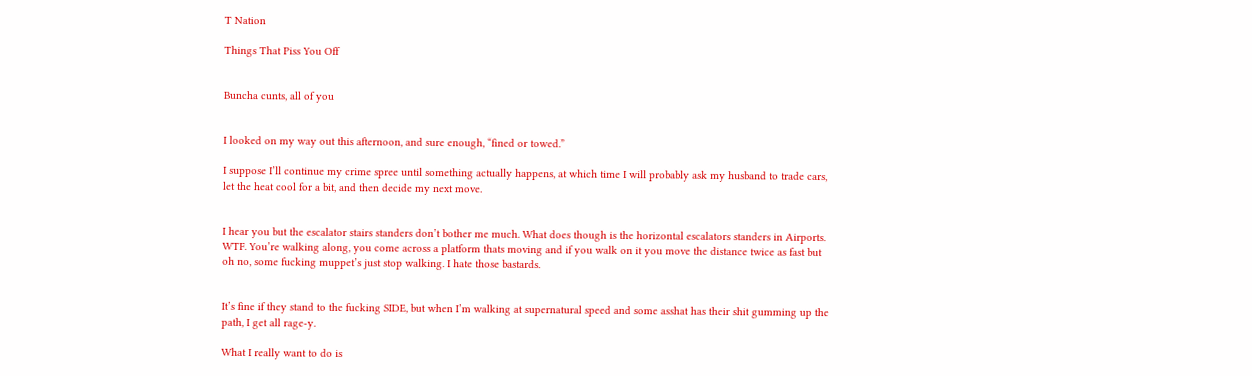T Nation

Things That Piss You Off


Buncha cunts, all of you


I looked on my way out this afternoon, and sure enough, “fined or towed.”

I suppose I’ll continue my crime spree until something actually happens, at which time I will probably ask my husband to trade cars, let the heat cool for a bit, and then decide my next move.


I hear you but the escalator stairs standers don’t bother me much. What does though is the horizontal escalators standers in Airports. WTF. You’re walking along, you come across a platform thats moving and if you walk on it you move the distance twice as fast but oh no, some fucking muppet’s just stop walking. I hate those bastards.


It’s fine if they stand to the fucking SIDE, but when I’m walking at supernatural speed and some asshat has their shit gumming up the path, I get all rage-y.

What I really want to do is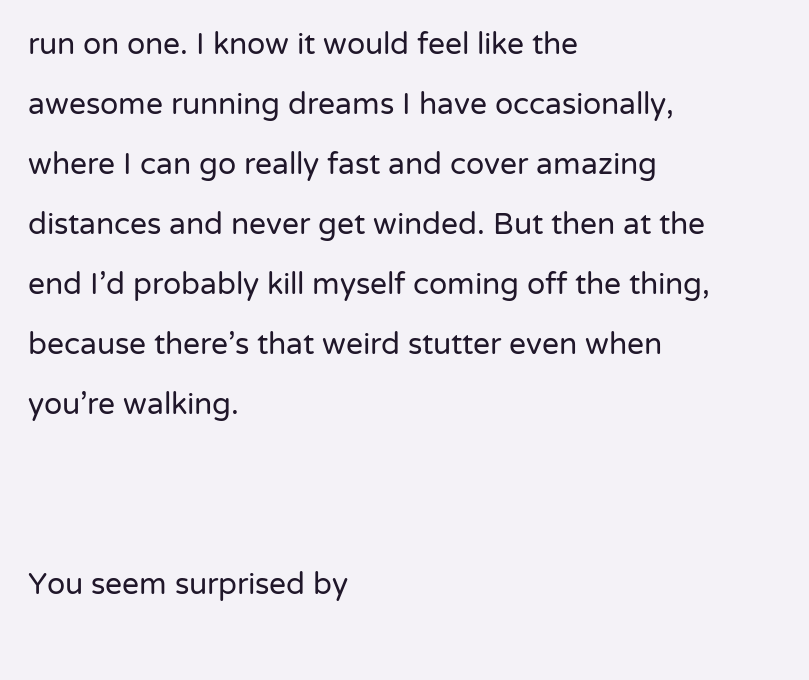run on one. I know it would feel like the awesome running dreams I have occasionally, where I can go really fast and cover amazing distances and never get winded. But then at the end I’d probably kill myself coming off the thing, because there’s that weird stutter even when you’re walking.


You seem surprised by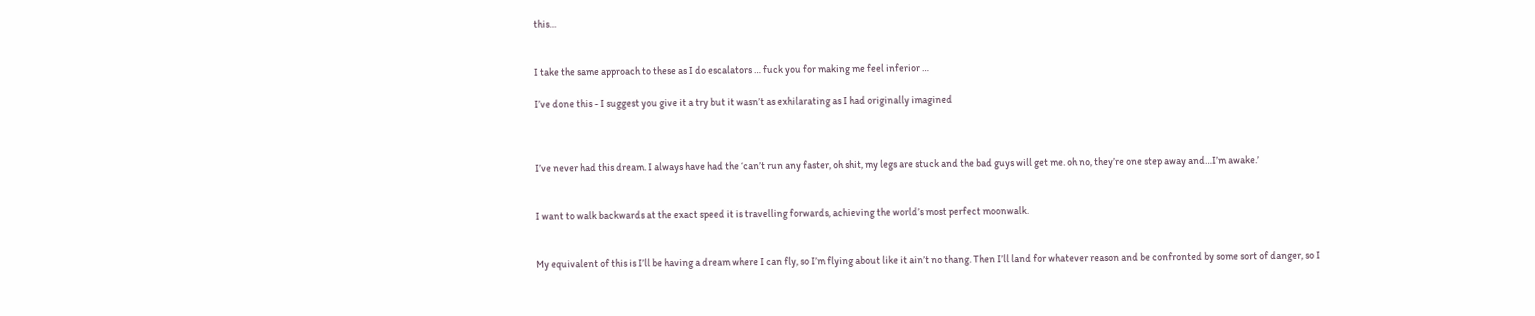this…


I take the same approach to these as I do escalators … fuck you for making me feel inferior …

I’ve done this - I suggest you give it a try but it wasn’t as exhilarating as I had originally imagined



I’ve never had this dream. I always have had the ‘can’t run any faster, oh shit, my legs are stuck and the bad guys will get me. oh no, they’re one step away and…I’m awake.’


I want to walk backwards at the exact speed it is travelling forwards, achieving the world’s most perfect moonwalk.


My equivalent of this is I’ll be having a dream where I can fly, so I’m flying about like it ain’t no thang. Then I’ll land for whatever reason and be confronted by some sort of danger, so I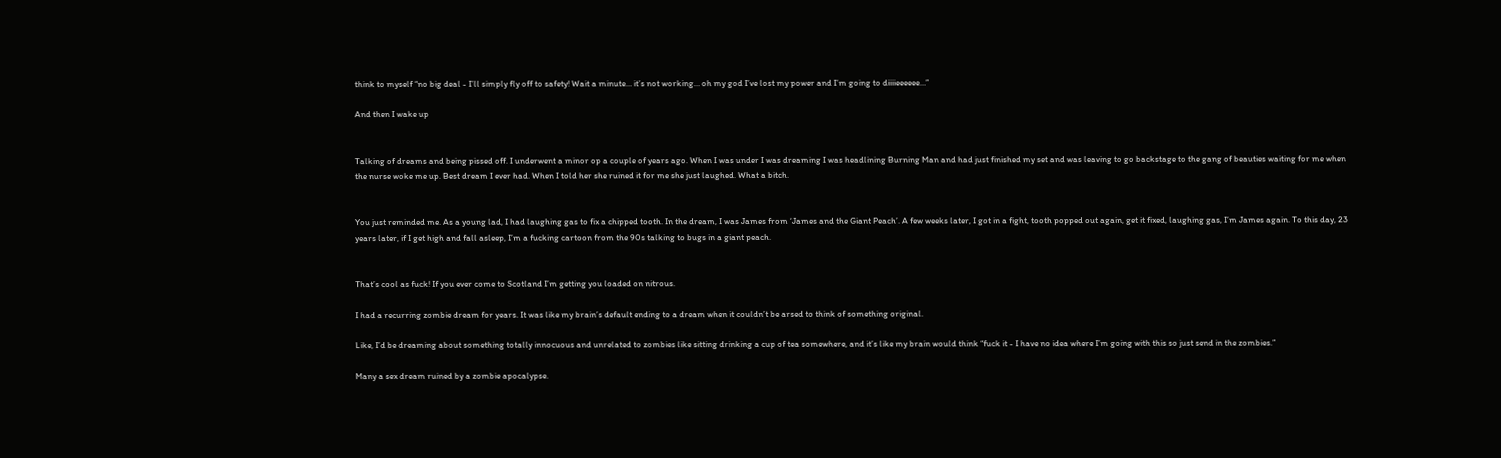think to myself “no big deal - I’ll simply fly off to safety! Wait a minute… it’s not working… oh my god I’ve lost my power and I’m going to diiiieeeeee…”

And then I wake up


Talking of dreams and being pissed off. I underwent a minor op a couple of years ago. When I was under I was dreaming I was headlining Burning Man and had just finished my set and was leaving to go backstage to the gang of beauties waiting for me when the nurse woke me up. Best dream I ever had. When I told her she ruined it for me she just laughed. What a bitch.


You just reminded me. As a young lad, I had laughing gas to fix a chipped tooth. In the dream, I was James from ‘James and the Giant Peach’. A few weeks later, I got in a fight, tooth popped out again, get it fixed, laughing gas, I’m James again. To this day, 23 years later, if I get high and fall asleep, I’m a fucking cartoon from the 90s talking to bugs in a giant peach.


That’s cool as fuck! If you ever come to Scotland I’m getting you loaded on nitrous.

I had a recurring zombie dream for years. It was like my brain’s default ending to a dream when it couldn’t be arsed to think of something original.

Like, I’d be dreaming about something totally innocuous and unrelated to zombies like sitting drinking a cup of tea somewhere, and it’s like my brain would think “fuck it - I have no idea where I’m going with this so just send in the zombies.”

Many a sex dream ruined by a zombie apocalypse.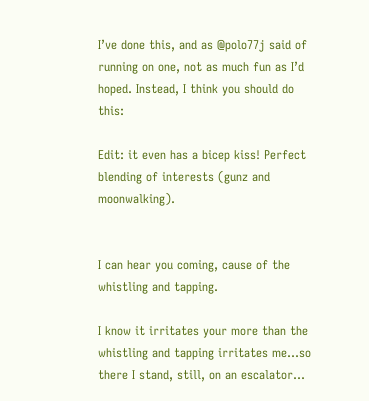I’ve done this, and as @polo77j said of running on one, not as much fun as I’d hoped. Instead, I think you should do this:

Edit: it even has a bicep kiss! Perfect blending of interests (gunz and moonwalking).


I can hear you coming, cause of the whistling and tapping.

I know it irritates your more than the whistling and tapping irritates me…so there I stand, still, on an escalator…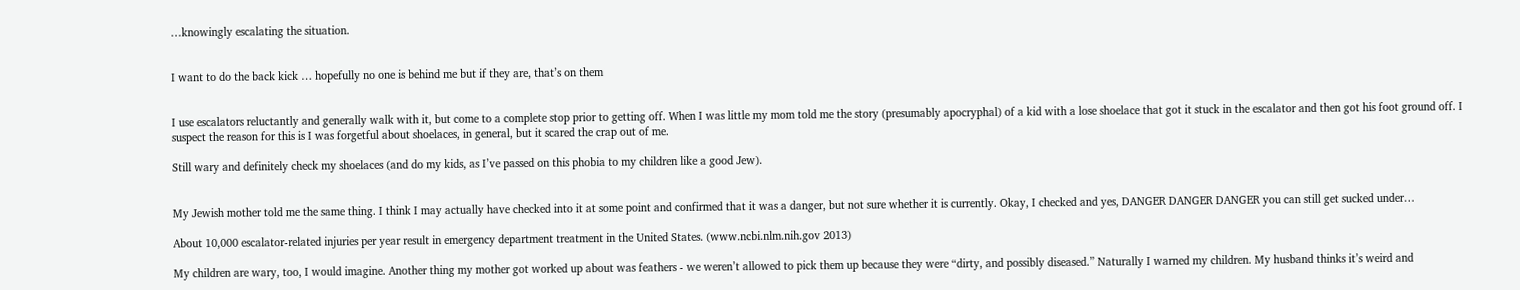…knowingly escalating the situation.


I want to do the back kick … hopefully no one is behind me but if they are, that’s on them


I use escalators reluctantly and generally walk with it, but come to a complete stop prior to getting off. When I was little my mom told me the story (presumably apocryphal) of a kid with a lose shoelace that got it stuck in the escalator and then got his foot ground off. I suspect the reason for this is I was forgetful about shoelaces, in general, but it scared the crap out of me.

Still wary and definitely check my shoelaces (and do my kids, as I’ve passed on this phobia to my children like a good Jew).


My Jewish mother told me the same thing. I think I may actually have checked into it at some point and confirmed that it was a danger, but not sure whether it is currently. Okay, I checked and yes, DANGER DANGER DANGER you can still get sucked under…

About 10,000 escalator-related injuries per year result in emergency department treatment in the United States. (www.ncbi.nlm.nih.gov 2013)

My children are wary, too, I would imagine. Another thing my mother got worked up about was feathers - we weren’t allowed to pick them up because they were “dirty, and possibly diseased.” Naturally I warned my children. My husband thinks it’s weird and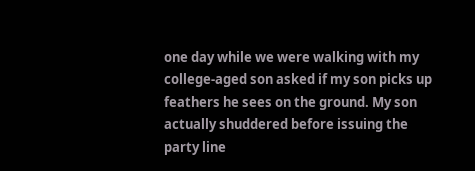one day while we were walking with my college-aged son asked if my son picks up feathers he sees on the ground. My son actually shuddered before issuing the party line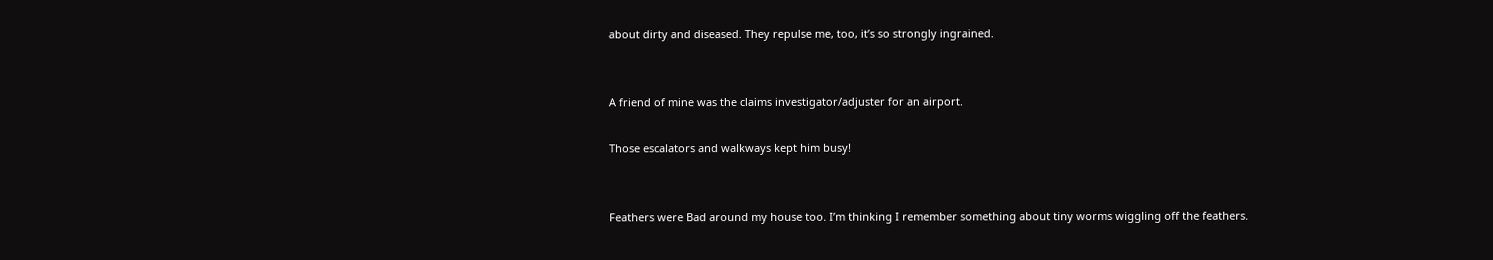about dirty and diseased. They repulse me, too, it’s so strongly ingrained.


A friend of mine was the claims investigator/adjuster for an airport.

Those escalators and walkways kept him busy!


Feathers were Bad around my house too. I’m thinking I remember something about tiny worms wiggling off the feathers.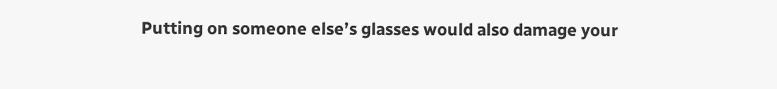Putting on someone else’s glasses would also damage your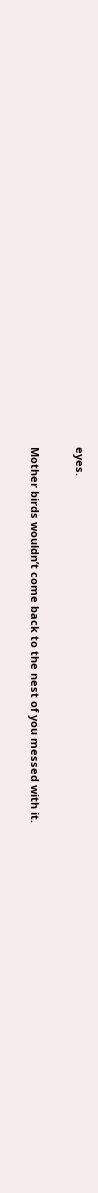eyes.

Mother birds wouldn’t come back to the nest of you messed with it.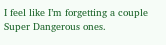I feel like I’m forgetting a couple Super Dangerous ones.